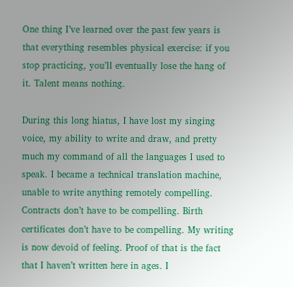One thing I’ve learned over the past few years is that everything resembles physical exercise: if you stop practicing, you’ll eventually lose the hang of it. Talent means nothing.

During this long hiatus, I have lost my singing voice, my ability to write and draw, and pretty much my command of all the languages I used to speak. I became a technical translation machine, unable to write anything remotely compelling. Contracts don’t have to be compelling. Birth certificates don’t have to be compelling. My writing is now devoid of feeling. Proof of that is the fact that I haven’t written here in ages. I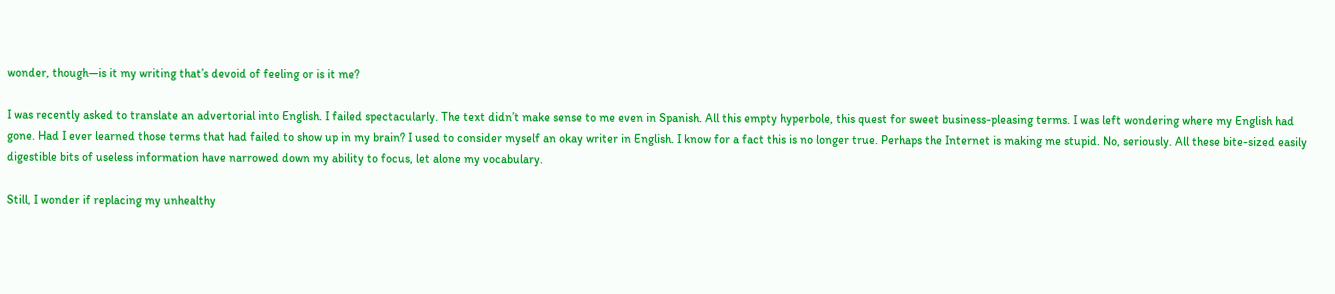wonder, though—is it my writing that’s devoid of feeling or is it me?

I was recently asked to translate an advertorial into English. I failed spectacularly. The text didn’t make sense to me even in Spanish. All this empty hyperbole, this quest for sweet business-pleasing terms. I was left wondering where my English had gone. Had I ever learned those terms that had failed to show up in my brain? I used to consider myself an okay writer in English. I know for a fact this is no longer true. Perhaps the Internet is making me stupid. No, seriously. All these bite-sized easily digestible bits of useless information have narrowed down my ability to focus, let alone my vocabulary.

Still, I wonder if replacing my unhealthy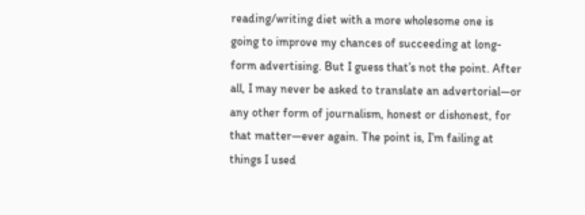reading/writing diet with a more wholesome one is going to improve my chances of succeeding at long-form advertising. But I guess that’s not the point. After all, I may never be asked to translate an advertorial—or any other form of journalism, honest or dishonest, for that matter—ever again. The point is, I’m failing at things I used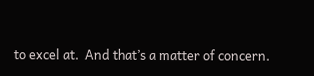to excel at.  And that’s a matter of concern.